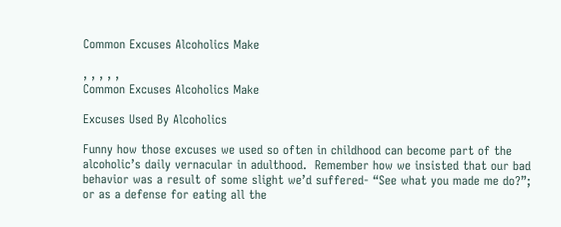Common Excuses Alcoholics Make

, , , , ,
Common Excuses Alcoholics Make

Excuses Used By Alcoholics

Funny how those excuses we used so often in childhood can become part of the alcoholic’s daily vernacular in adulthood.  Remember how we insisted that our bad behavior was a result of some slight we’d suffered- “See what you made me do?”; or as a defense for eating all the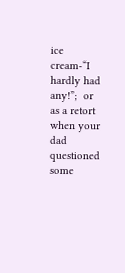ice cream-“I hardly had any!”;  or as a retort when your dad questioned some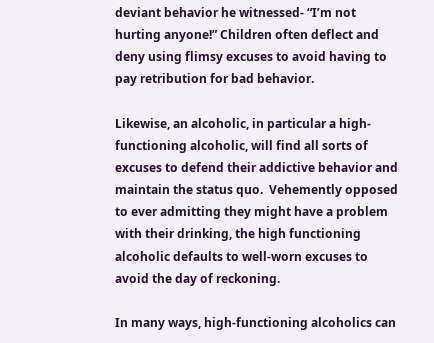deviant behavior he witnessed- “I’m not hurting anyone!” Children often deflect and deny using flimsy excuses to avoid having to pay retribution for bad behavior.

Likewise, an alcoholic, in particular a high-functioning alcoholic, will find all sorts of excuses to defend their addictive behavior and maintain the status quo.  Vehemently opposed to ever admitting they might have a problem with their drinking, the high functioning alcoholic defaults to well-worn excuses to avoid the day of reckoning.

In many ways, high-functioning alcoholics can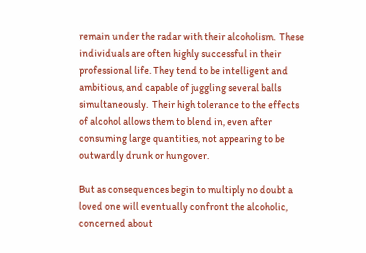remain under the radar with their alcoholism.  These individuals are often highly successful in their professional life. They tend to be intelligent and ambitious, and capable of juggling several balls simultaneously.  Their high tolerance to the effects of alcohol allows them to blend in, even after consuming large quantities, not appearing to be outwardly drunk or hungover.

But as consequences begin to multiply no doubt a loved one will eventually confront the alcoholic, concerned about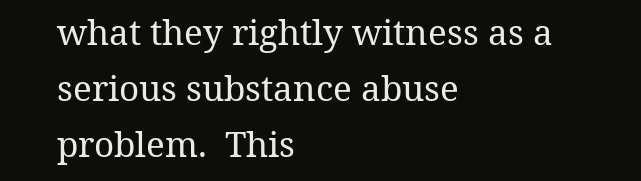what they rightly witness as a serious substance abuse problem.  This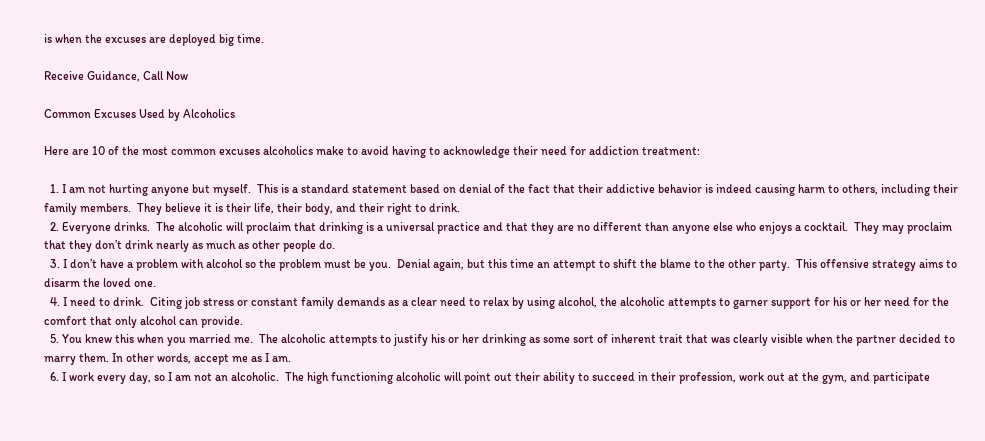is when the excuses are deployed big time.

Receive Guidance, Call Now

Common Excuses Used by Alcoholics

Here are 10 of the most common excuses alcoholics make to avoid having to acknowledge their need for addiction treatment:

  1. I am not hurting anyone but myself.  This is a standard statement based on denial of the fact that their addictive behavior is indeed causing harm to others, including their family members.  They believe it is their life, their body, and their right to drink.
  2. Everyone drinks.  The alcoholic will proclaim that drinking is a universal practice and that they are no different than anyone else who enjoys a cocktail.  They may proclaim that they don’t drink nearly as much as other people do.
  3. I don’t have a problem with alcohol so the problem must be you.  Denial again, but this time an attempt to shift the blame to the other party.  This offensive strategy aims to disarm the loved one.
  4. I need to drink.  Citing job stress or constant family demands as a clear need to relax by using alcohol, the alcoholic attempts to garner support for his or her need for the comfort that only alcohol can provide.
  5. You knew this when you married me.  The alcoholic attempts to justify his or her drinking as some sort of inherent trait that was clearly visible when the partner decided to marry them. In other words, accept me as I am.
  6. I work every day, so I am not an alcoholic.  The high functioning alcoholic will point out their ability to succeed in their profession, work out at the gym, and participate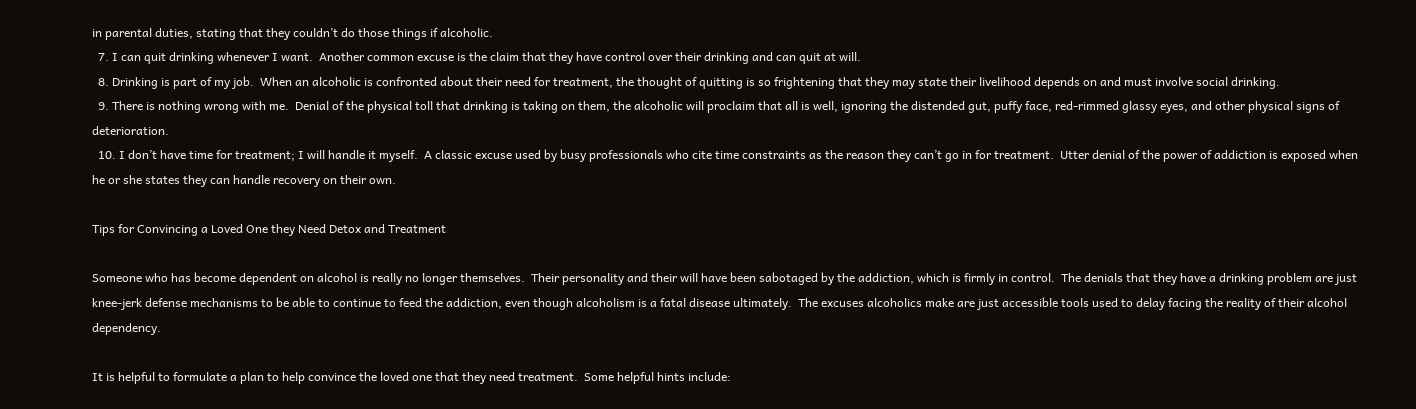in parental duties, stating that they couldn’t do those things if alcoholic.
  7. I can quit drinking whenever I want.  Another common excuse is the claim that they have control over their drinking and can quit at will.
  8. Drinking is part of my job.  When an alcoholic is confronted about their need for treatment, the thought of quitting is so frightening that they may state their livelihood depends on and must involve social drinking.
  9. There is nothing wrong with me.  Denial of the physical toll that drinking is taking on them, the alcoholic will proclaim that all is well, ignoring the distended gut, puffy face, red-rimmed glassy eyes, and other physical signs of deterioration.
  10. I don’t have time for treatment; I will handle it myself.  A classic excuse used by busy professionals who cite time constraints as the reason they can’t go in for treatment.  Utter denial of the power of addiction is exposed when he or she states they can handle recovery on their own.

Tips for Convincing a Loved One they Need Detox and Treatment

Someone who has become dependent on alcohol is really no longer themselves.  Their personality and their will have been sabotaged by the addiction, which is firmly in control.  The denials that they have a drinking problem are just knee-jerk defense mechanisms to be able to continue to feed the addiction, even though alcoholism is a fatal disease ultimately.  The excuses alcoholics make are just accessible tools used to delay facing the reality of their alcohol dependency.

It is helpful to formulate a plan to help convince the loved one that they need treatment.  Some helpful hints include: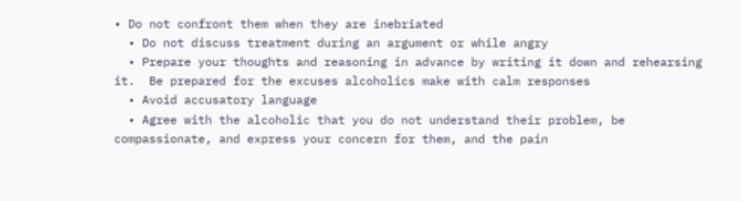• Do not confront them when they are inebriated
  • Do not discuss treatment during an argument or while angry
  • Prepare your thoughts and reasoning in advance by writing it down and rehearsing it.  Be prepared for the excuses alcoholics make with calm responses
  • Avoid accusatory language
  • Agree with the alcoholic that you do not understand their problem, be compassionate, and express your concern for them, and the pain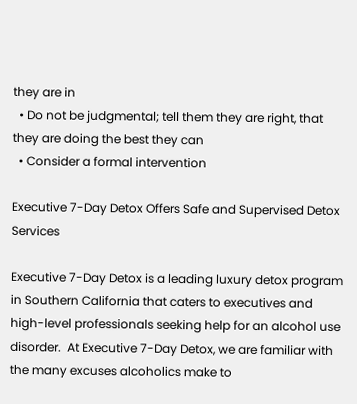they are in
  • Do not be judgmental; tell them they are right, that they are doing the best they can
  • Consider a formal intervention

Executive 7-Day Detox Offers Safe and Supervised Detox Services

Executive 7-Day Detox is a leading luxury detox program in Southern California that caters to executives and high-level professionals seeking help for an alcohol use disorder.  At Executive 7-Day Detox, we are familiar with the many excuses alcoholics make to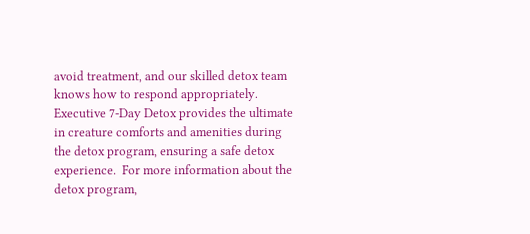avoid treatment, and our skilled detox team knows how to respond appropriately. Executive 7-Day Detox provides the ultimate in creature comforts and amenities during the detox program, ensuring a safe detox experience.  For more information about the detox program,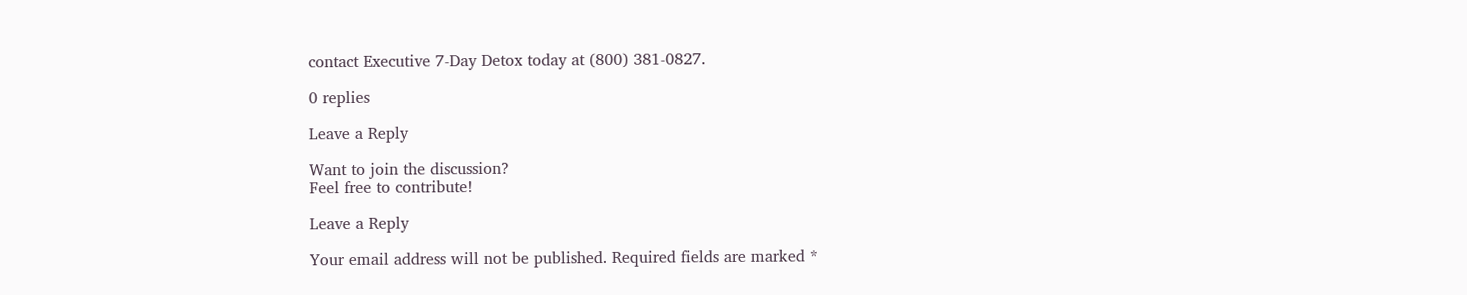contact Executive 7-Day Detox today at (800) 381-0827.

0 replies

Leave a Reply

Want to join the discussion?
Feel free to contribute!

Leave a Reply

Your email address will not be published. Required fields are marked *